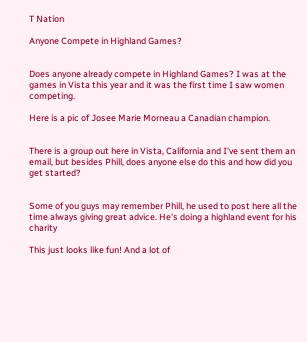T Nation

Anyone Compete in Highland Games?


Does anyone already compete in Highland Games? I was at the games in Vista this year and it was the first time I saw women competing.

Here is a pic of Josee Marie Morneau a Canadian champion.


There is a group out here in Vista, California and I've sent them an email, but besides Phill, does anyone else do this and how did you get started?


Some of you guys may remember Phill, he used to post here all the time always giving great advice. He's doing a highland event for his charity

This just looks like fun! And a lot of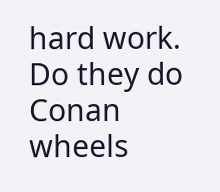hard work. Do they do Conan wheels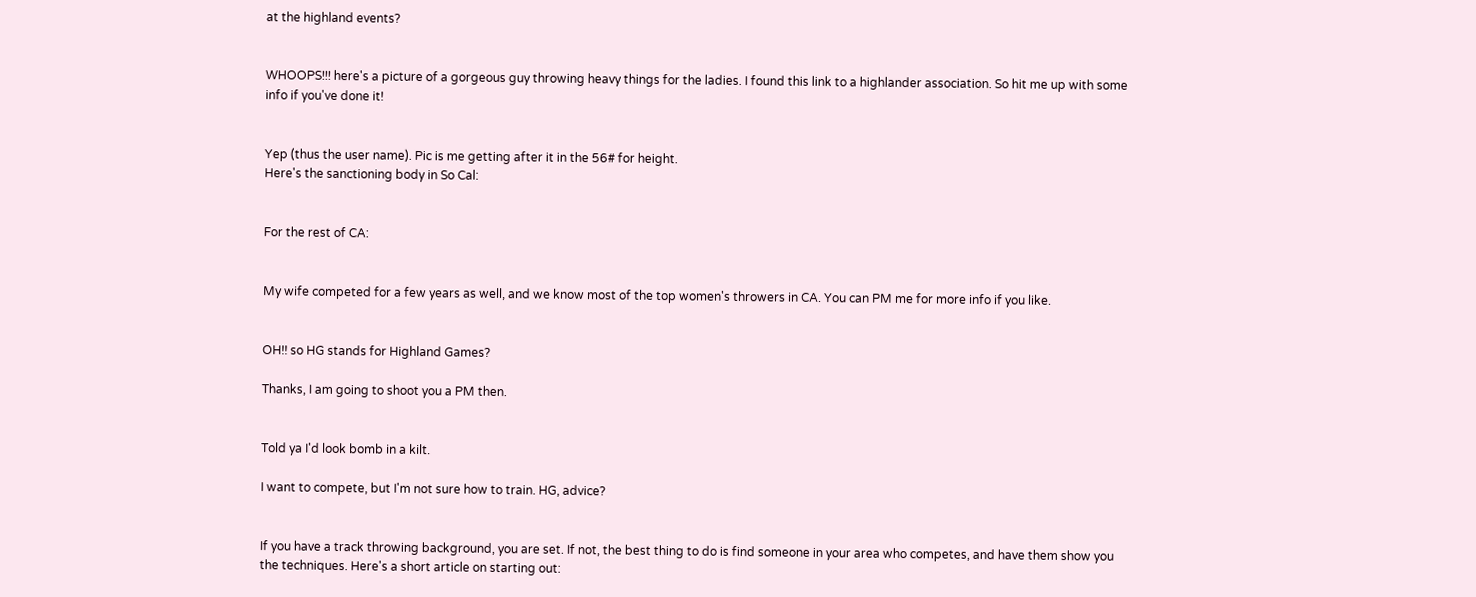at the highland events?


WHOOPS!!! here's a picture of a gorgeous guy throwing heavy things for the ladies. I found this link to a highlander association. So hit me up with some info if you've done it!


Yep (thus the user name). Pic is me getting after it in the 56# for height.
Here's the sanctioning body in So Cal:


For the rest of CA:


My wife competed for a few years as well, and we know most of the top women's throwers in CA. You can PM me for more info if you like.


OH!! so HG stands for Highland Games?

Thanks, I am going to shoot you a PM then.


Told ya I'd look bomb in a kilt.

I want to compete, but I'm not sure how to train. HG, advice?


If you have a track throwing background, you are set. If not, the best thing to do is find someone in your area who competes, and have them show you the techniques. Here's a short article on starting out: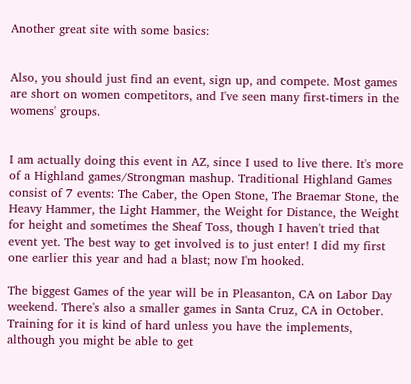Another great site with some basics:


Also, you should just find an event, sign up, and compete. Most games are short on women competitors, and I've seen many first-timers in the womens' groups.


I am actually doing this event in AZ, since I used to live there. It's more of a Highland games/Strongman mashup. Traditional Highland Games consist of 7 events: The Caber, the Open Stone, The Braemar Stone, the Heavy Hammer, the Light Hammer, the Weight for Distance, the Weight for height and sometimes the Sheaf Toss, though I haven't tried that event yet. The best way to get involved is to just enter! I did my first one earlier this year and had a blast; now I'm hooked.

The biggest Games of the year will be in Pleasanton, CA on Labor Day weekend. There's also a smaller games in Santa Cruz, CA in October. Training for it is kind of hard unless you have the implements, although you might be able to get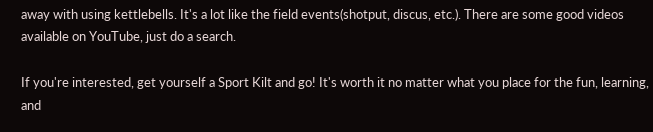away with using kettlebells. It's a lot like the field events(shotput, discus, etc.). There are some good videos available on YouTube, just do a search.

If you're interested, get yourself a Sport Kilt and go! It's worth it no matter what you place for the fun, learning, and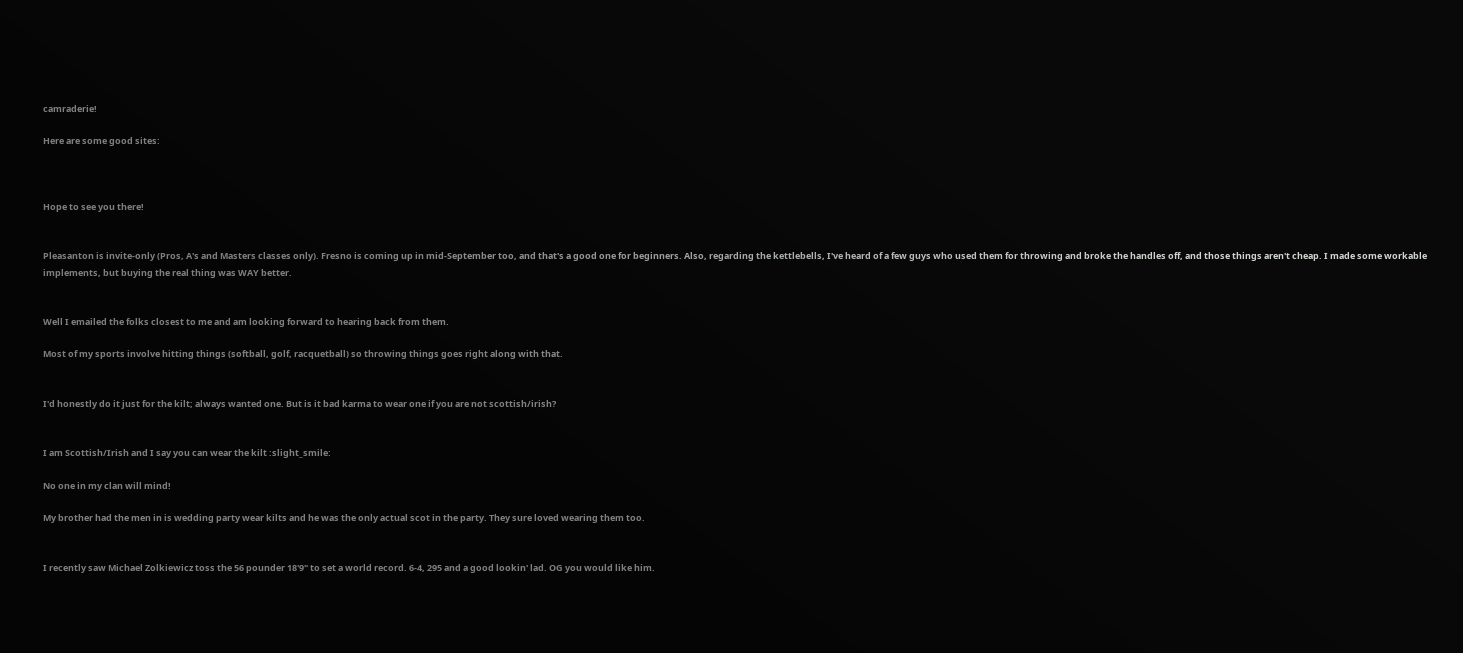camraderie!

Here are some good sites:



Hope to see you there!


Pleasanton is invite-only (Pros, A's and Masters classes only). Fresno is coming up in mid-September too, and that's a good one for beginners. Also, regarding the kettlebells, I've heard of a few guys who used them for throwing and broke the handles off, and those things aren't cheap. I made some workable implements, but buying the real thing was WAY better.


Well I emailed the folks closest to me and am looking forward to hearing back from them.

Most of my sports involve hitting things (softball, golf, racquetball) so throwing things goes right along with that.


I'd honestly do it just for the kilt; always wanted one. But is it bad karma to wear one if you are not scottish/irish?


I am Scottish/Irish and I say you can wear the kilt :slight_smile:

No one in my clan will mind!

My brother had the men in is wedding party wear kilts and he was the only actual scot in the party. They sure loved wearing them too.


I recently saw Michael Zolkiewicz toss the 56 pounder 18'9" to set a world record. 6-4, 295 and a good lookin' lad. OG you would like him.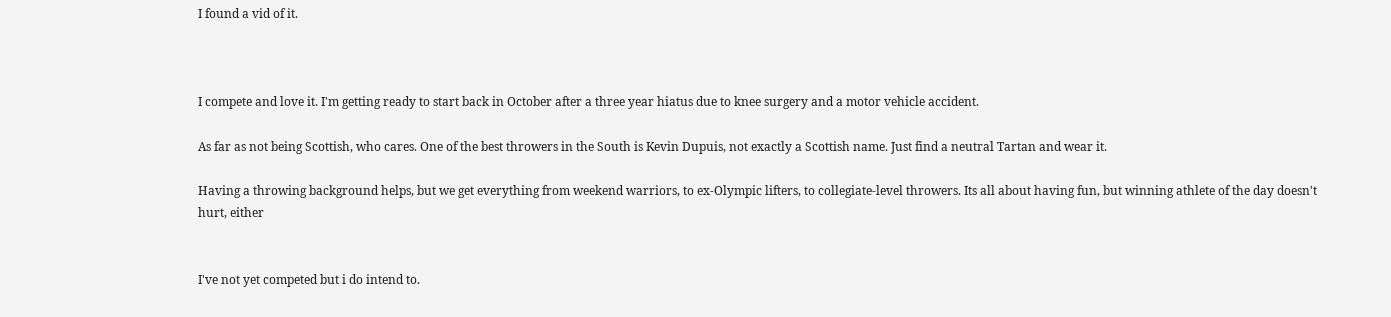I found a vid of it.



I compete and love it. I'm getting ready to start back in October after a three year hiatus due to knee surgery and a motor vehicle accident.

As far as not being Scottish, who cares. One of the best throwers in the South is Kevin Dupuis, not exactly a Scottish name. Just find a neutral Tartan and wear it.

Having a throwing background helps, but we get everything from weekend warriors, to ex-Olympic lifters, to collegiate-level throwers. Its all about having fun, but winning athlete of the day doesn't hurt, either


I've not yet competed but i do intend to.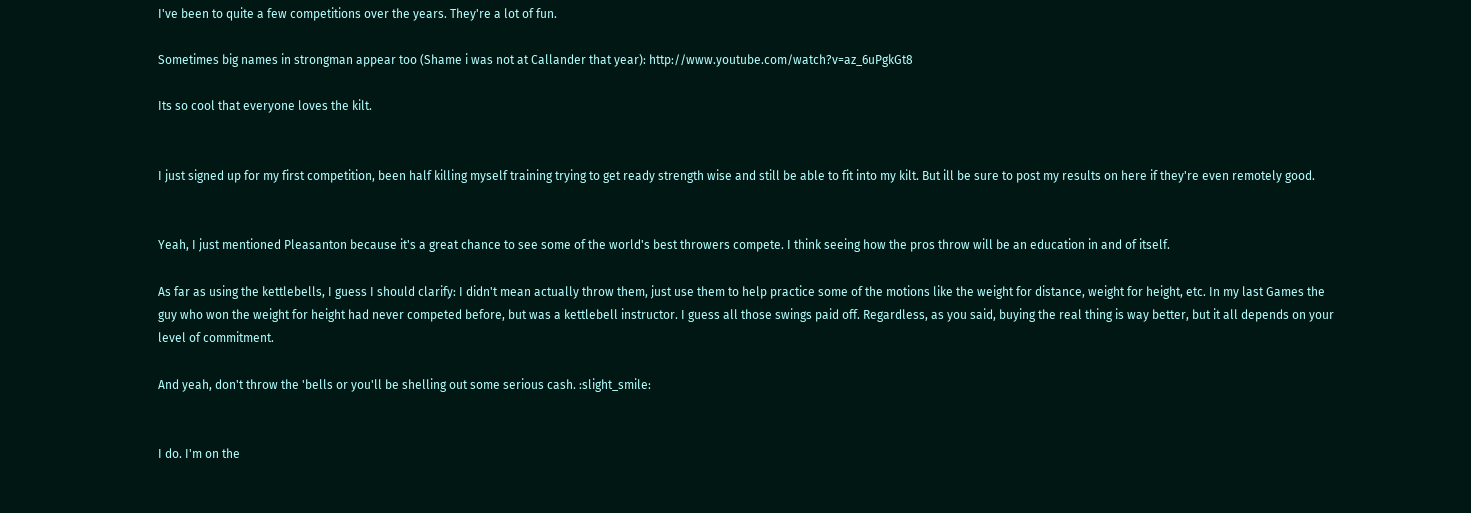I've been to quite a few competitions over the years. They're a lot of fun.

Sometimes big names in strongman appear too (Shame i was not at Callander that year): http://www.youtube.com/watch?v=az_6uPgkGt8

Its so cool that everyone loves the kilt.


I just signed up for my first competition, been half killing myself training trying to get ready strength wise and still be able to fit into my kilt. But ill be sure to post my results on here if they're even remotely good.


Yeah, I just mentioned Pleasanton because it's a great chance to see some of the world's best throwers compete. I think seeing how the pros throw will be an education in and of itself.

As far as using the kettlebells, I guess I should clarify: I didn't mean actually throw them, just use them to help practice some of the motions like the weight for distance, weight for height, etc. In my last Games the guy who won the weight for height had never competed before, but was a kettlebell instructor. I guess all those swings paid off. Regardless, as you said, buying the real thing is way better, but it all depends on your level of commitment.

And yeah, don't throw the 'bells or you'll be shelling out some serious cash. :slight_smile:


I do. I'm on the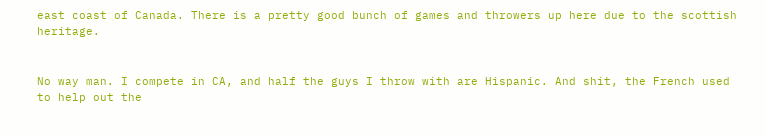east coast of Canada. There is a pretty good bunch of games and throwers up here due to the scottish heritage.


No way man. I compete in CA, and half the guys I throw with are Hispanic. And shit, the French used to help out the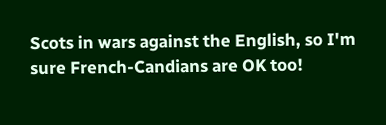Scots in wars against the English, so I'm sure French-Candians are OK too!